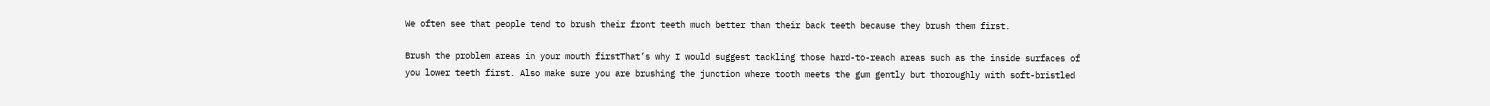We often see that people tend to brush their front teeth much better than their back teeth because they brush them first.

Brush the problem areas in your mouth firstThat’s why I would suggest tackling those hard-to-reach areas such as the inside surfaces of you lower teeth first. Also make sure you are brushing the junction where tooth meets the gum gently but thoroughly with soft-bristled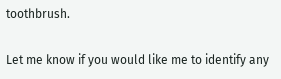toothbrush.

Let me know if you would like me to identify any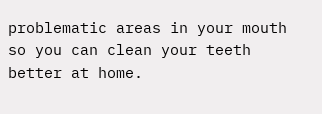problematic areas in your mouth so you can clean your teeth better at home.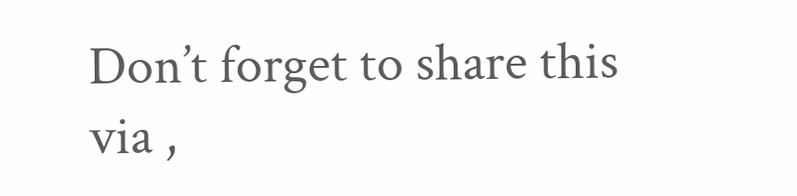Don’t forget to share this via ,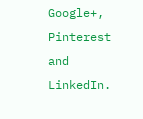Google+, Pinterest and LinkedIn.